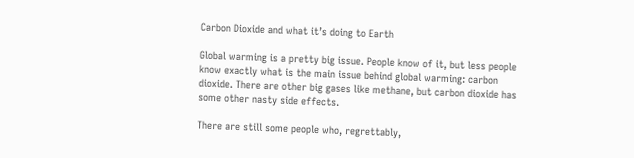Carbon Dioxide and what it’s doing to Earth

Global warming is a pretty big issue. People know of it, but less people know exactly what is the main issue behind global warming: carbon dioxide. There are other big gases like methane, but carbon dioxide has some other nasty side effects.

There are still some people who, regrettably,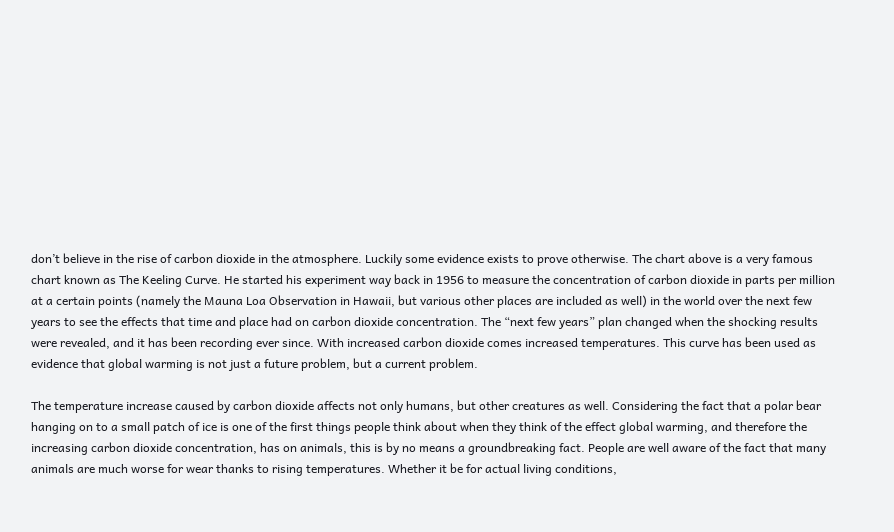don’t believe in the rise of carbon dioxide in the atmosphere. Luckily some evidence exists to prove otherwise. The chart above is a very famous chart known as The Keeling Curve. He started his experiment way back in 1956 to measure the concentration of carbon dioxide in parts per million at a certain points (namely the Mauna Loa Observation in Hawaii, but various other places are included as well) in the world over the next few years to see the effects that time and place had on carbon dioxide concentration. The “next few years” plan changed when the shocking results were revealed, and it has been recording ever since. With increased carbon dioxide comes increased temperatures. This curve has been used as evidence that global warming is not just a future problem, but a current problem.

The temperature increase caused by carbon dioxide affects not only humans, but other creatures as well. Considering the fact that a polar bear hanging on to a small patch of ice is one of the first things people think about when they think of the effect global warming, and therefore the increasing carbon dioxide concentration, has on animals, this is by no means a groundbreaking fact. People are well aware of the fact that many animals are much worse for wear thanks to rising temperatures. Whether it be for actual living conditions,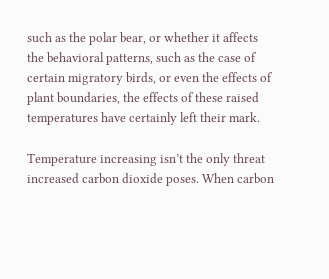such as the polar bear, or whether it affects the behavioral patterns, such as the case of certain migratory birds, or even the effects of plant boundaries, the effects of these raised temperatures have certainly left their mark.

Temperature increasing isn’t the only threat increased carbon dioxide poses. When carbon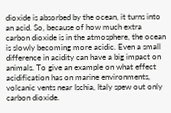dioxide is absorbed by the ocean, it turns into an acid. So, because of how much extra carbon dioxide is in the atmosphere, the ocean is slowly becoming more acidic. Even a small difference in acidity can have a big impact on animals. To give an example on what effect acidification has on marine environments, volcanic vents near Ischia, Italy spew out only carbon dioxide.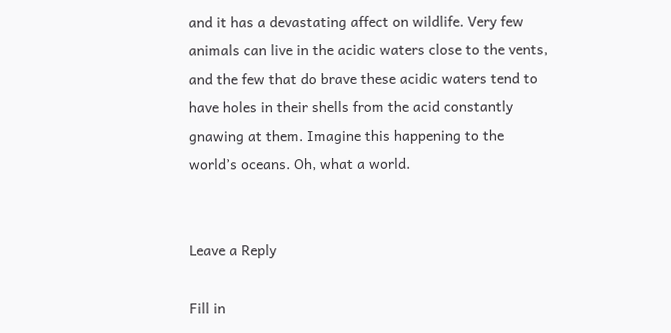and it has a devastating affect on wildlife. Very few animals can live in the acidic waters close to the vents, and the few that do brave these acidic waters tend to have holes in their shells from the acid constantly gnawing at them. Imagine this happening to the world’s oceans. Oh, what a world.


Leave a Reply

Fill in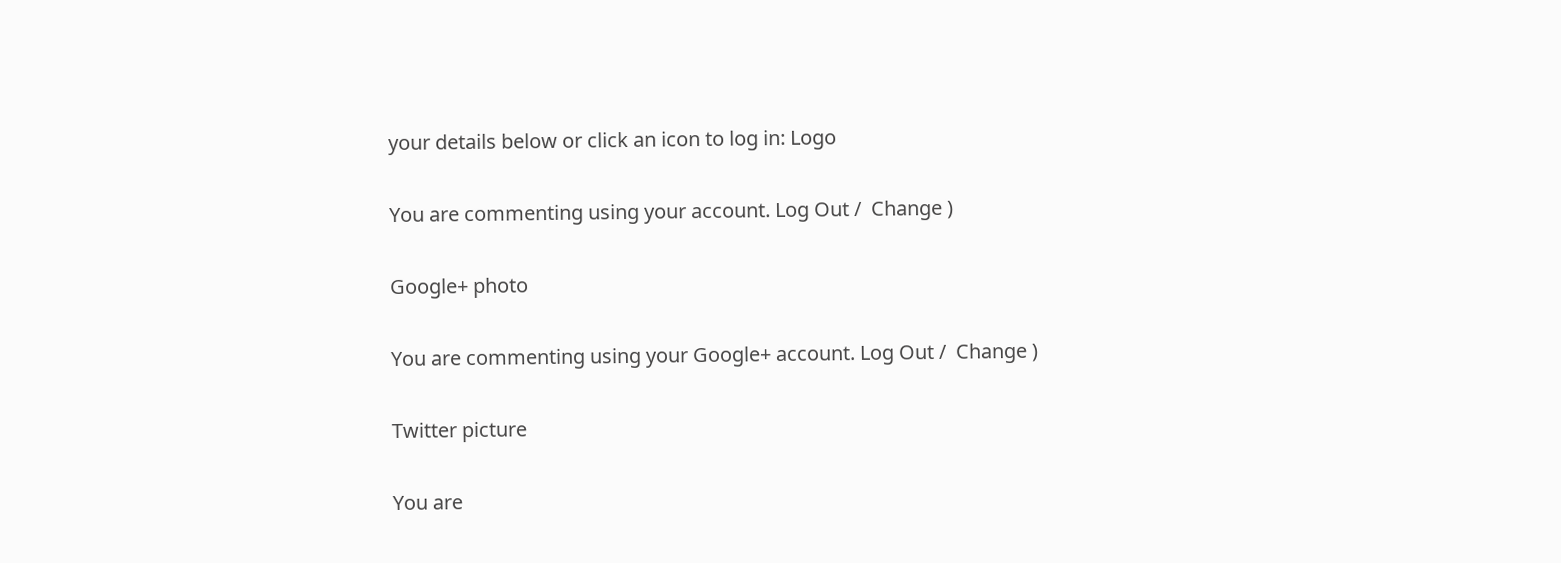your details below or click an icon to log in: Logo

You are commenting using your account. Log Out /  Change )

Google+ photo

You are commenting using your Google+ account. Log Out /  Change )

Twitter picture

You are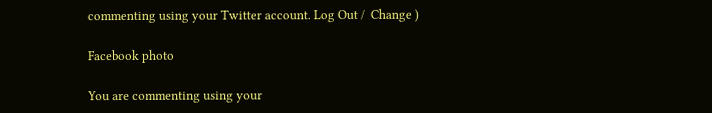commenting using your Twitter account. Log Out /  Change )

Facebook photo

You are commenting using your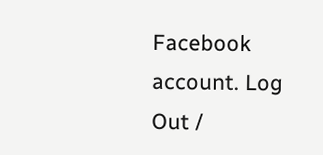Facebook account. Log Out /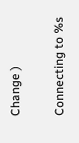Change )

Connecting to %s